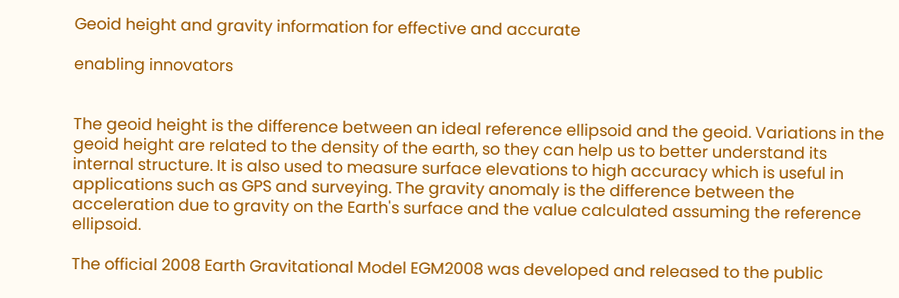Geoid height and gravity information for effective and accurate

enabling innovators


The geoid height is the difference between an ideal reference ellipsoid and the geoid. Variations in the geoid height are related to the density of the earth, so they can help us to better understand its internal structure. It is also used to measure surface elevations to high accuracy which is useful in applications such as GPS and surveying. The gravity anomaly is the difference between the acceleration due to gravity on the Earth's surface and the value calculated assuming the reference ellipsoid.

The official 2008 Earth Gravitational Model EGM2008 was developed and released to the public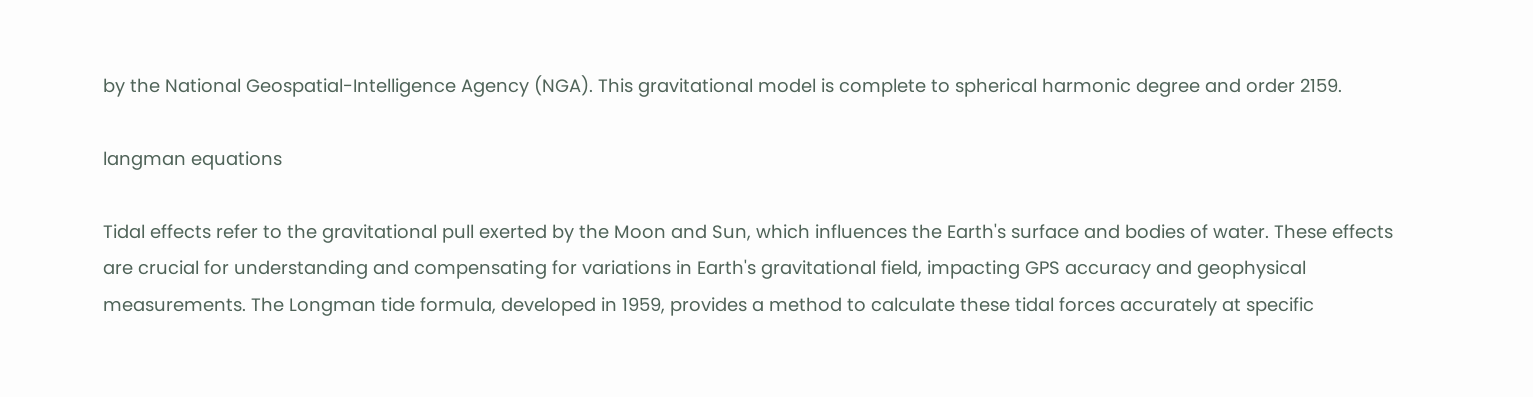by the National Geospatial-Intelligence Agency (NGA). This gravitational model is complete to spherical harmonic degree and order 2159.

langman equations

Tidal effects refer to the gravitational pull exerted by the Moon and Sun, which influences the Earth's surface and bodies of water. These effects are crucial for understanding and compensating for variations in Earth's gravitational field, impacting GPS accuracy and geophysical measurements. The Longman tide formula, developed in 1959, provides a method to calculate these tidal forces accurately at specific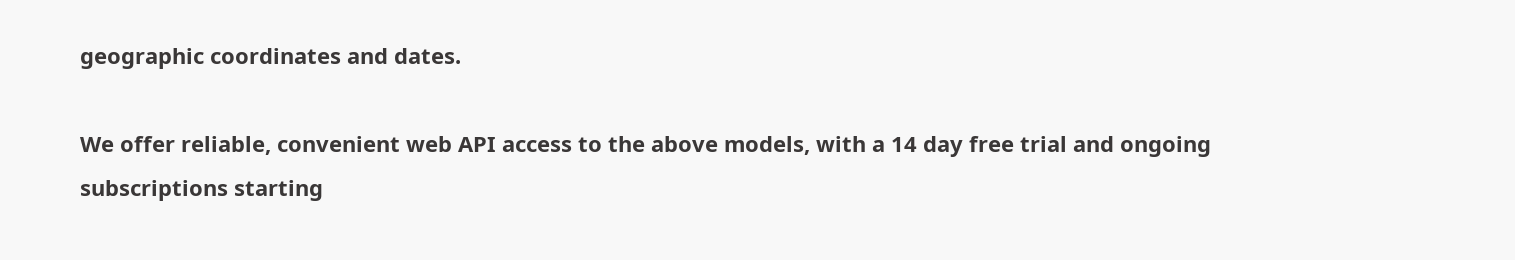geographic coordinates and dates.

We offer reliable, convenient web API access to the above models, with a 14 day free trial and ongoing subscriptions starting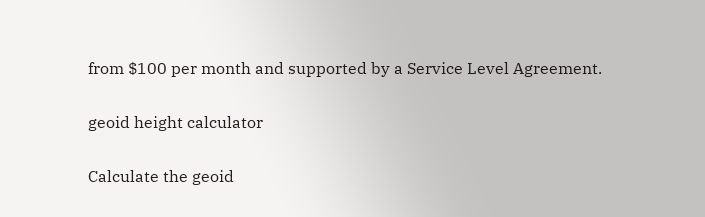from $100 per month and supported by a Service Level Agreement.

geoid height calculator

Calculate the geoid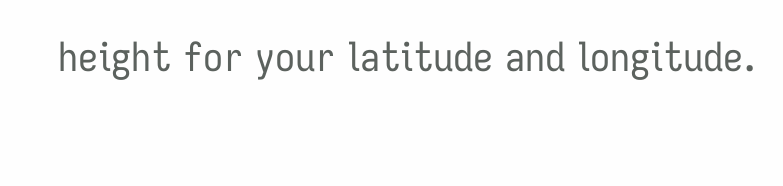height for your latitude and longitude.